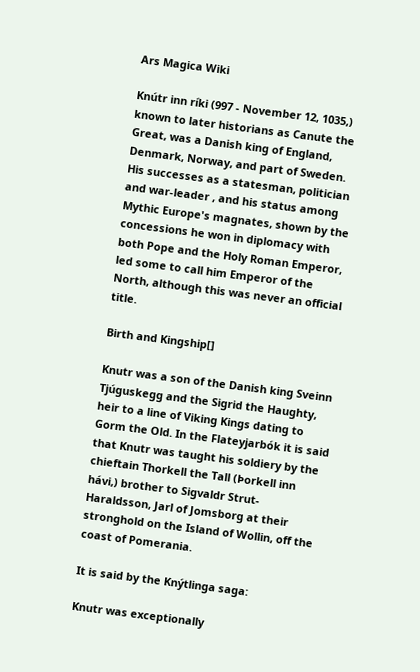Ars Magica Wiki

Knútr inn ríki (997 - November 12, 1035,) known to later historians as Canute the Great, was a Danish king of England, Denmark, Norway, and part of Sweden. His successes as a statesman, politician and war-leader , and his status among Mythic Europe's magnates, shown by the concessions he won in diplomacy with both Pope and the Holy Roman Emperor, led some to call him Emperor of the North, although this was never an official title.

Birth and Kingship[]

Knutr was a son of the Danish king Sveinn Tjúguskegg and the Sigrid the Haughty, heir to a line of Viking Kings dating to Gorm the Old. In the Flateyjarbók it is said that Knutr was taught his soldiery by the chieftain Thorkell the Tall (Þorkell inn hávi,) brother to Sigvaldr Strut-Haraldsson, Jarl of Jomsborg at their stronghold on the Island of Wollin, off the coast of Pomerania.

It is said by the Knýtlinga saga:

Knutr was exceptionally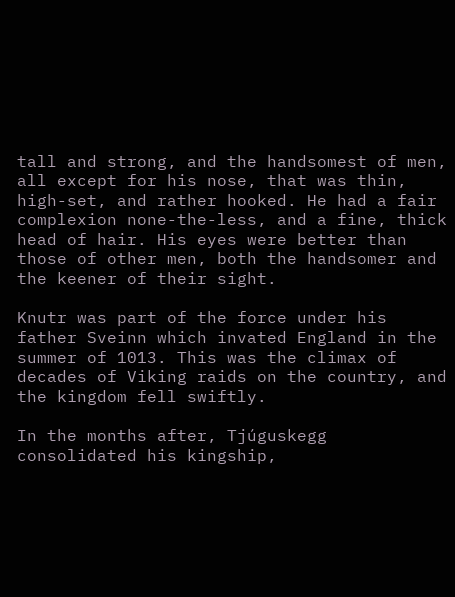tall and strong, and the handsomest of men, all except for his nose, that was thin, high-set, and rather hooked. He had a fair complexion none-the-less, and a fine, thick head of hair. His eyes were better than those of other men, both the handsomer and the keener of their sight.

Knutr was part of the force under his father Sveinn which invated England in the summer of 1013. This was the climax of decades of Viking raids on the country, and the kingdom fell swiftly.

In the months after, Tjúguskegg consolidated his kingship,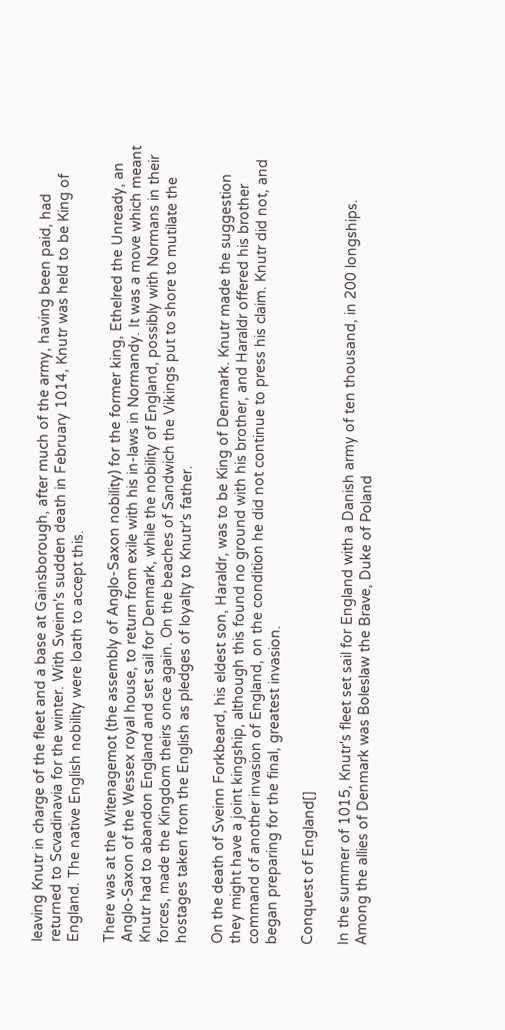leaving Knutr in charge of the fleet and a base at Gainsborough, after much of the army, having been paid, had returned to Scvadinavia for the winter. With Sveinn's sudden death in February 1014, Knutr was held to be King of England. The native English nobility were loath to accept this.

There was at the Witenagemot (the assembly of Anglo-Saxon nobility) for the former king, Ethelred the Unready, an Anglo-Saxon of the Wessex royal house, to return from exile with his in-laws in Normandy. It was a move which meant Knutr had to abandon England and set sail for Denmark, while the nobility of England, possibly with Normans in their forces, made the Kingdom theirs once again. On the beaches of Sandwich the Vikings put to shore to mutilate the hostages taken from the English as pledges of loyalty to Knutr's father.

On the death of Sveinn Forkbeard, his eldest son, Haraldr, was to be King of Denmark. Knutr made the suggestion they might have a joint kingship, although this found no ground with his brother, and Haraldr offered his brother command of another invasion of England, on the condition he did not continue to press his claim. Knutr did not, and began preparing for the final, greatest invasion.

Conquest of England[]

In the summer of 1015, Knutr's fleet set sail for England with a Danish army of ten thousand, in 200 longships. Among the allies of Denmark was Boleslaw the Brave, Duke of Poland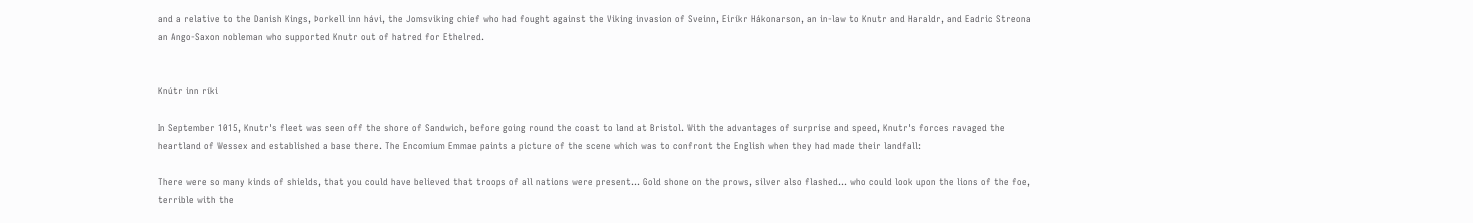and a relative to the Danish Kings, Þorkell inn hávi, the Jomsviking chief who had fought against the Viking invasion of Sveinn, Eiríkr Hákonarson, an in-law to Knutr and Haraldr, and Eadric Streona an Ango-Saxon nobleman who supported Knutr out of hatred for Ethelred.


Knútr inn ríki

In September 1015, Knutr's fleet was seen off the shore of Sandwich, before going round the coast to land at Bristol. With the advantages of surprise and speed, Knutr's forces ravaged the heartland of Wessex and established a base there. The Encomium Emmae paints a picture of the scene which was to confront the English when they had made their landfall:

There were so many kinds of shields, that you could have believed that troops of all nations were present… Gold shone on the prows, silver also flashed… who could look upon the lions of the foe, terrible with the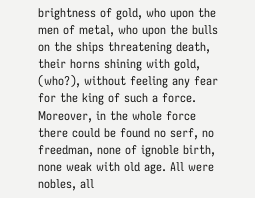brightness of gold, who upon the men of metal, who upon the bulls on the ships threatening death, their horns shining with gold, (who?), without feeling any fear for the king of such a force. Moreover, in the whole force there could be found no serf, no freedman, none of ignoble birth, none weak with old age. All were nobles, all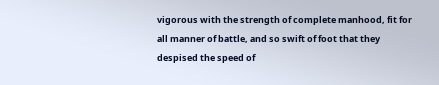vigorous with the strength of complete manhood, fit for all manner of battle, and so swift of foot that they despised the speed of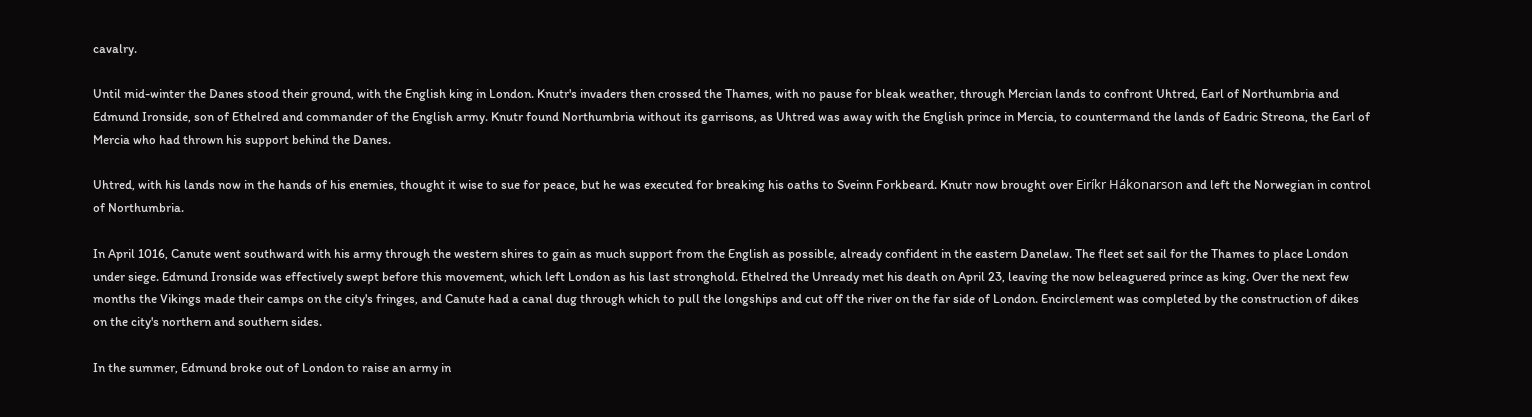cavalry.

Until mid-winter the Danes stood their ground, with the English king in London. Knutr's invaders then crossed the Thames, with no pause for bleak weather, through Mercian lands to confront Uhtred, Earl of Northumbria and Edmund Ironside, son of Ethelred and commander of the English army. Knutr found Northumbria without its garrisons, as Uhtred was away with the English prince in Mercia, to countermand the lands of Eadric Streona, the Earl of Mercia who had thrown his support behind the Danes.

Uhtred, with his lands now in the hands of his enemies, thought it wise to sue for peace, but he was executed for breaking his oaths to Sveinn Forkbeard. Knutr now brought over Eiríkr Hákonarson and left the Norwegian in control of Northumbria.

In April 1016, Canute went southward with his army through the western shires to gain as much support from the English as possible, already confident in the eastern Danelaw. The fleet set sail for the Thames to place London under siege. Edmund Ironside was effectively swept before this movement, which left London as his last stronghold. Ethelred the Unready met his death on April 23, leaving the now beleaguered prince as king. Over the next few months the Vikings made their camps on the city's fringes, and Canute had a canal dug through which to pull the longships and cut off the river on the far side of London. Encirclement was completed by the construction of dikes on the city's northern and southern sides.

In the summer, Edmund broke out of London to raise an army in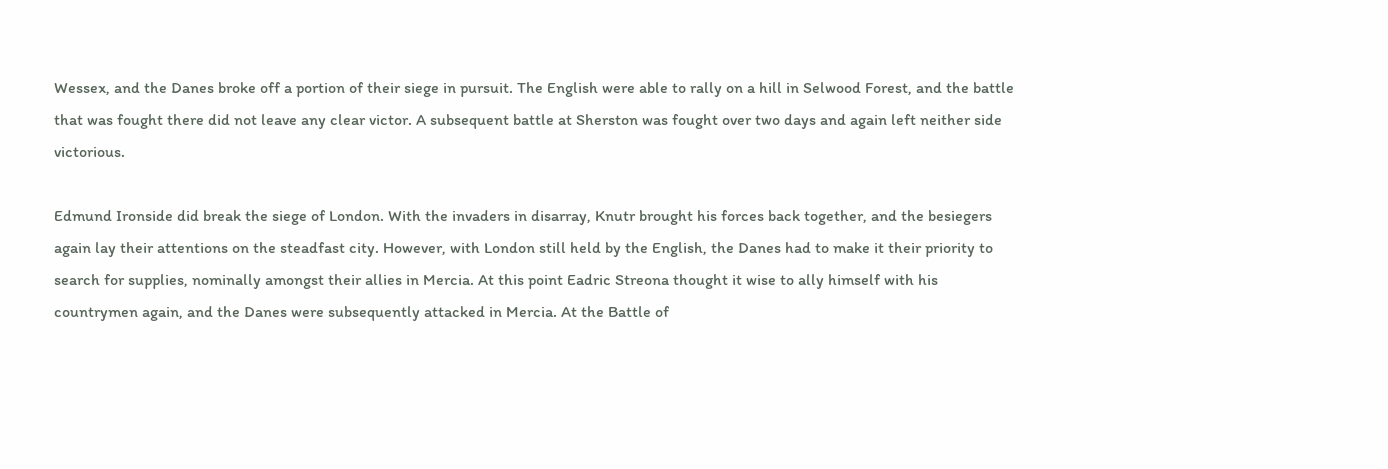Wessex, and the Danes broke off a portion of their siege in pursuit. The English were able to rally on a hill in Selwood Forest, and the battle that was fought there did not leave any clear victor. A subsequent battle at Sherston was fought over two days and again left neither side victorious.

Edmund Ironside did break the siege of London. With the invaders in disarray, Knutr brought his forces back together, and the besiegers again lay their attentions on the steadfast city. However, with London still held by the English, the Danes had to make it their priority to search for supplies, nominally amongst their allies in Mercia. At this point Eadric Streona thought it wise to ally himself with his countrymen again, and the Danes were subsequently attacked in Mercia. At the Battle of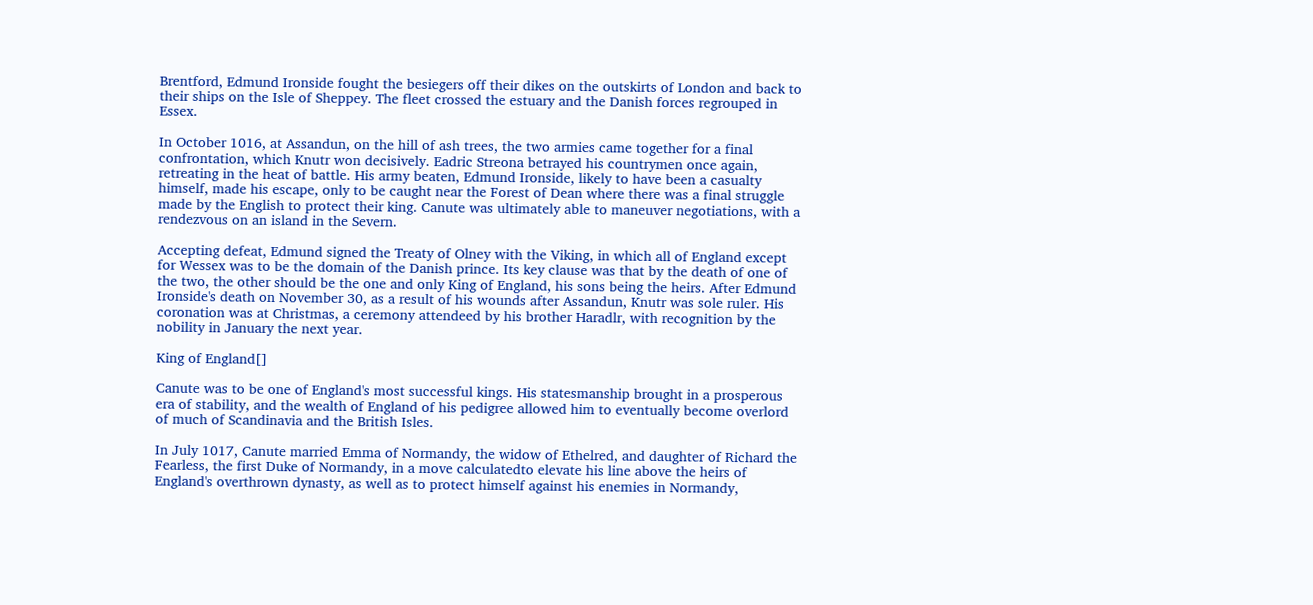Brentford, Edmund Ironside fought the besiegers off their dikes on the outskirts of London and back to their ships on the Isle of Sheppey. The fleet crossed the estuary and the Danish forces regrouped in Essex.

In October 1016, at Assandun, on the hill of ash trees, the two armies came together for a final confrontation, which Knutr won decisively. Eadric Streona betrayed his countrymen once again, retreating in the heat of battle. His army beaten, Edmund Ironside, likely to have been a casualty himself, made his escape, only to be caught near the Forest of Dean where there was a final struggle made by the English to protect their king. Canute was ultimately able to maneuver negotiations, with a rendezvous on an island in the Severn.

Accepting defeat, Edmund signed the Treaty of Olney with the Viking, in which all of England except for Wessex was to be the domain of the Danish prince. Its key clause was that by the death of one of the two, the other should be the one and only King of England, his sons being the heirs. After Edmund Ironside's death on November 30, as a result of his wounds after Assandun, Knutr was sole ruler. His coronation was at Christmas, a ceremony attendeed by his brother Haradlr, with recognition by the nobility in January the next year.

King of England[]

Canute was to be one of England's most successful kings. His statesmanship brought in a prosperous era of stability, and the wealth of England of his pedigree allowed him to eventually become overlord of much of Scandinavia and the British Isles.

In July 1017, Canute married Emma of Normandy, the widow of Ethelred, and daughter of Richard the Fearless, the first Duke of Normandy, in a move calculatedto elevate his line above the heirs of England's overthrown dynasty, as well as to protect himself against his enemies in Normandy,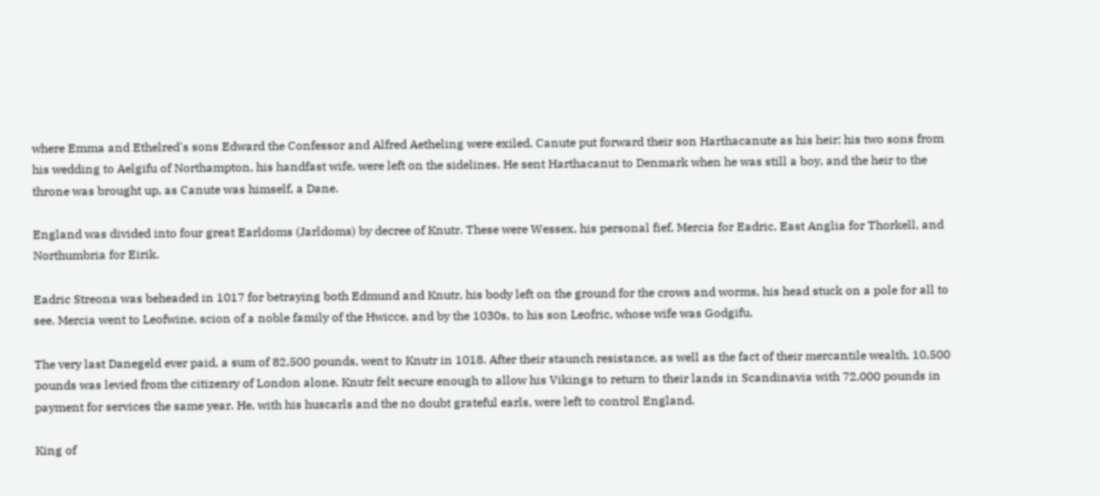where Emma and Ethelred's sons Edward the Confessor and Alfred Aetheling were exiled. Canute put forward their son Harthacanute as his heir; his two sons from his wedding to Aelgifu of Northampton, his handfast wife, were left on the sidelines. He sent Harthacanut to Denmark when he was still a boy, and the heir to the throne was brought up, as Canute was himself, a Dane.

England was divided into four great Earldoms (Jarldoms) by decree of Knutr. These were Wessex, his personal fief, Mercia for Eadric, East Anglia for Thorkell, and Northumbria for Eirik.

Eadric Streona was beheaded in 1017 for betraying both Edmund and Knutr, his body left on the ground for the crows and worms, his head stuck on a pole for all to see. Mercia went to Leofwine, scion of a noble family of the Hwicce, and by the 1030s, to his son Leofric, whose wife was Godgifu.

The very last Danegeld ever paid, a sum of 82,500 pounds, went to Knutr in 1018. After their staunch resistance, as well as the fact of their mercantile wealth, 10,500 pounds was levied from the citizenry of London alone. Knutr felt secure enough to allow his Vikings to return to their lands in Scandinavia with 72,000 pounds in payment for services the same year. He, with his huscarls and the no doubt grateful earls, were left to control England.

King of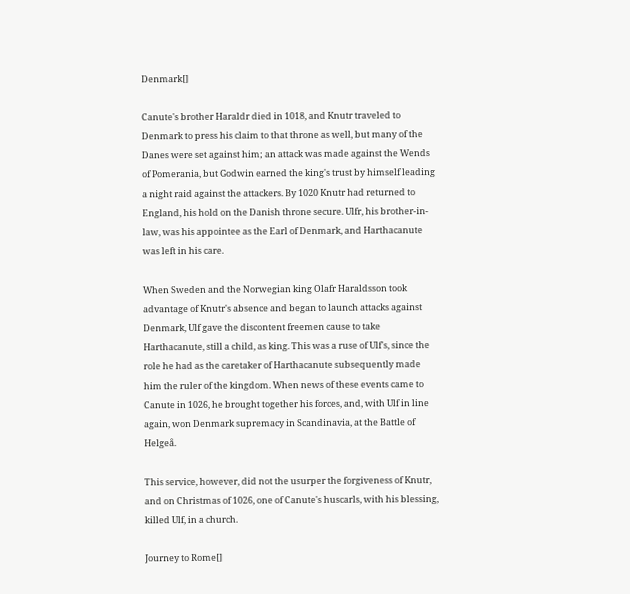Denmark[]

Canute's brother Haraldr died in 1018, and Knutr traveled to Denmark to press his claim to that throne as well, but many of the Danes were set against him; an attack was made against the Wends of Pomerania, but Godwin earned the king's trust by himself leading a night raid against the attackers. By 1020 Knutr had returned to England, his hold on the Danish throne secure. Ulfr, his brother-in-law, was his appointee as the Earl of Denmark, and Harthacanute was left in his care.

When Sweden and the Norwegian king Olafr Haraldsson took advantage of Knutr's absence and began to launch attacks against Denmark, Ulf gave the discontent freemen cause to take Harthacanute, still a child, as king. This was a ruse of Ulf's, since the role he had as the caretaker of Harthacanute subsequently made him the ruler of the kingdom. When news of these events came to Canute in 1026, he brought together his forces, and, with Ulf in line again, won Denmark supremacy in Scandinavia, at the Battle of Helgeå.

This service, however, did not the usurper the forgiveness of Knutr, and on Christmas of 1026, one of Canute's huscarls, with his blessing, killed Ulf, in a church.

Journey to Rome[]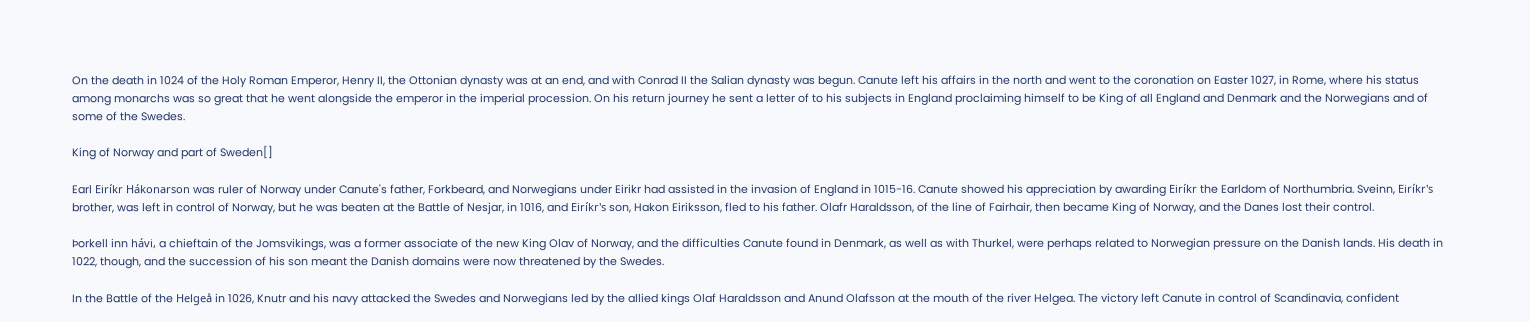On the death in 1024 of the Holy Roman Emperor, Henry II, the Ottonian dynasty was at an end, and with Conrad II the Salian dynasty was begun. Canute left his affairs in the north and went to the coronation on Easter 1027, in Rome, where his status among monarchs was so great that he went alongside the emperor in the imperial procession. On his return journey he sent a letter of to his subjects in England proclaiming himself to be King of all England and Denmark and the Norwegians and of some of the Swedes.

King of Norway and part of Sweden[]

Earl Eiríkr Hákonarson was ruler of Norway under Canute's father, Forkbeard, and Norwegians under Eirikr had assisted in the invasion of England in 1015-16. Canute showed his appreciation by awarding Eiríkr the Earldom of Northumbria. Sveinn, Eiríkr's brother, was left in control of Norway, but he was beaten at the Battle of Nesjar, in 1016, and Eiríkr's son, Hakon Eiriksson, fled to his father. Olafr Haraldsson, of the line of Fairhair, then became King of Norway, and the Danes lost their control.

Þorkell inn hávi, a chieftain of the Jomsvikings, was a former associate of the new King Olav of Norway, and the difficulties Canute found in Denmark, as well as with Thurkel, were perhaps related to Norwegian pressure on the Danish lands. His death in 1022, though, and the succession of his son meant the Danish domains were now threatened by the Swedes.

In the Battle of the Helgeå in 1026, Knutr and his navy attacked the Swedes and Norwegians led by the allied kings Olaf Haraldsson and Anund Olafsson at the mouth of the river Helgea. The victory left Canute in control of Scandinavia, confident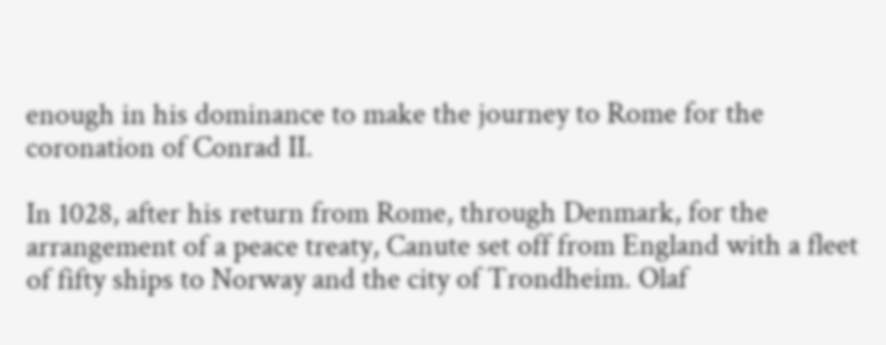enough in his dominance to make the journey to Rome for the coronation of Conrad II.

In 1028, after his return from Rome, through Denmark, for the arrangement of a peace treaty, Canute set off from England with a fleet of fifty ships to Norway and the city of Trondheim. Olaf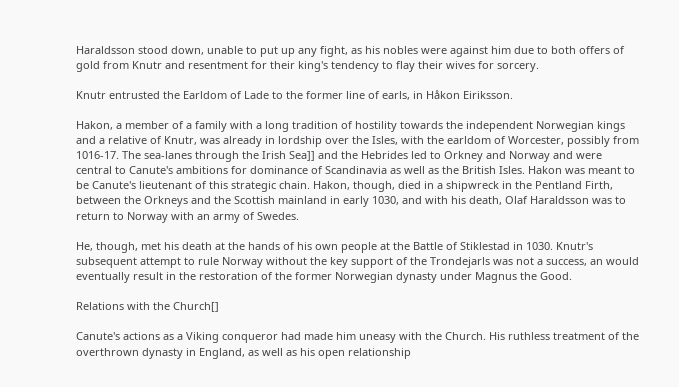Haraldsson stood down, unable to put up any fight, as his nobles were against him due to both offers of gold from Knutr and resentment for their king's tendency to flay their wives for sorcery.

Knutr entrusted the Earldom of Lade to the former line of earls, in Håkon Eiriksson.

Hakon, a member of a family with a long tradition of hostility towards the independent Norwegian kings and a relative of Knutr, was already in lordship over the Isles, with the earldom of Worcester, possibly from 1016-17. The sea-lanes through the Irish Sea]] and the Hebrides led to Orkney and Norway and were central to Canute's ambitions for dominance of Scandinavia as well as the British Isles. Hakon was meant to be Canute's lieutenant of this strategic chain. Hakon, though, died in a shipwreck in the Pentland Firth, between the Orkneys and the Scottish mainland in early 1030, and with his death, Olaf Haraldsson was to return to Norway with an army of Swedes.

He, though, met his death at the hands of his own people at the Battle of Stiklestad in 1030. Knutr's subsequent attempt to rule Norway without the key support of the Trondejarls was not a success, an would eventually result in the restoration of the former Norwegian dynasty under Magnus the Good.

Relations with the Church[]

Canute's actions as a Viking conqueror had made him uneasy with the Church. His ruthless treatment of the overthrown dynasty in England, as well as his open relationship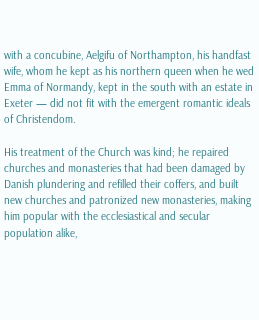with a concubine, Aelgifu of Northampton, his handfast wife, whom he kept as his northern queen when he wed Emma of Normandy, kept in the south with an estate in Exeter — did not fit with the emergent romantic ideals of Christendom.

His treatment of the Church was kind; he repaired churches and monasteries that had been damaged by Danish plundering and refilled their coffers, and built new churches and patronized new monasteries, making him popular with the ecclesiastical and secular population alike,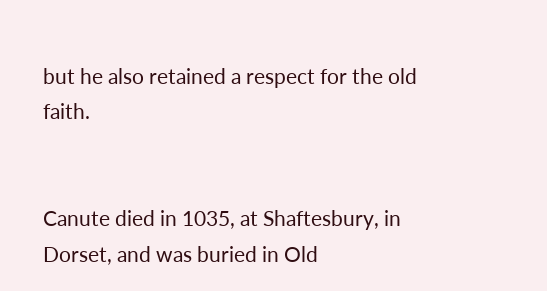but he also retained a respect for the old faith.


Canute died in 1035, at Shaftesbury, in Dorset, and was buried in Old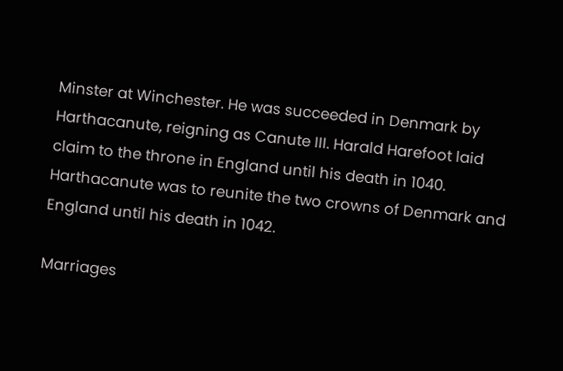Minster at Winchester. He was succeeded in Denmark by Harthacanute, reigning as Canute III. Harald Harefoot laid claim to the throne in England until his death in 1040. Harthacanute was to reunite the two crowns of Denmark and England until his death in 1042.

Marriages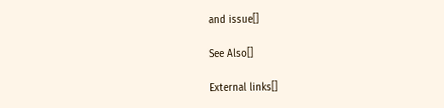and issue[]

See Also[]

External links[]